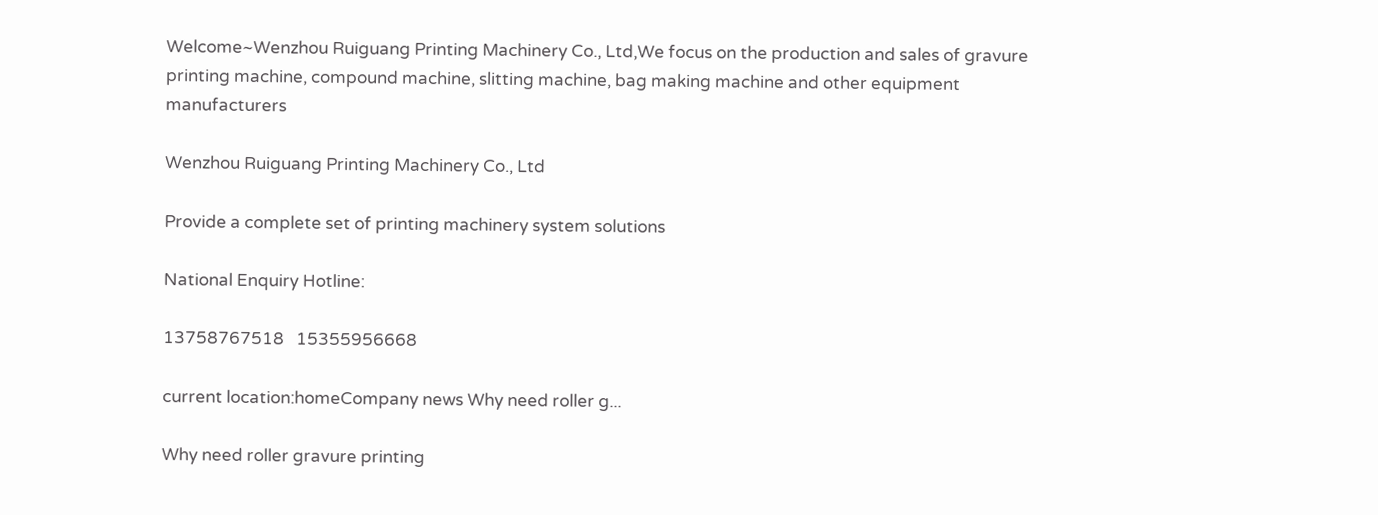Welcome~Wenzhou Ruiguang Printing Machinery Co., Ltd,We focus on the production and sales of gravure printing machine, compound machine, slitting machine, bag making machine and other equipment manufacturers

Wenzhou Ruiguang Printing Machinery Co., Ltd

Provide a complete set of printing machinery system solutions

National Enquiry Hotline:

13758767518   15355956668

current location:homeCompany news Why need roller g...

Why need roller gravure printing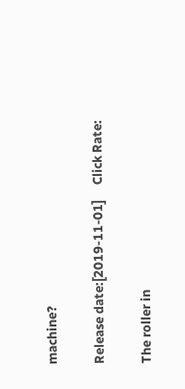machine?

Release date:[2019-11-01]     Click Rate:

The roller in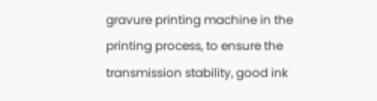gravure printing machine in the printing process, to ensure the transmission stability, good ink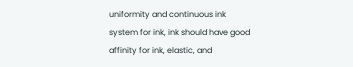uniformity and continuous ink system for ink, ink should have good affinity for ink, elastic, and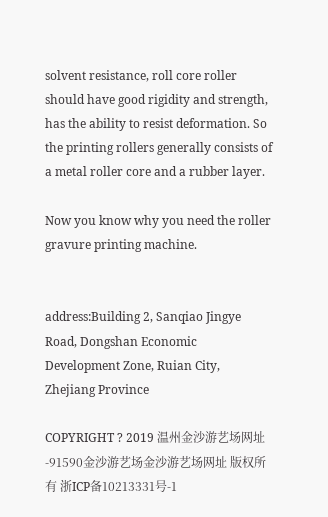solvent resistance, roll core roller should have good rigidity and strength, has the ability to resist deformation. So the printing rollers generally consists of a metal roller core and a rubber layer.

Now you know why you need the roller gravure printing machine.


address:Building 2, Sanqiao Jingye Road, Dongshan Economic Development Zone, Ruian City, Zhejiang Province

COPYRIGHT ? 2019 温州金沙游艺场网址-91590金沙游艺场金沙游艺场网址 版权所有 浙ICP备10213331号-1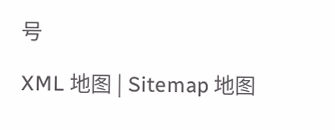号

XML 地图 | Sitemap 地图